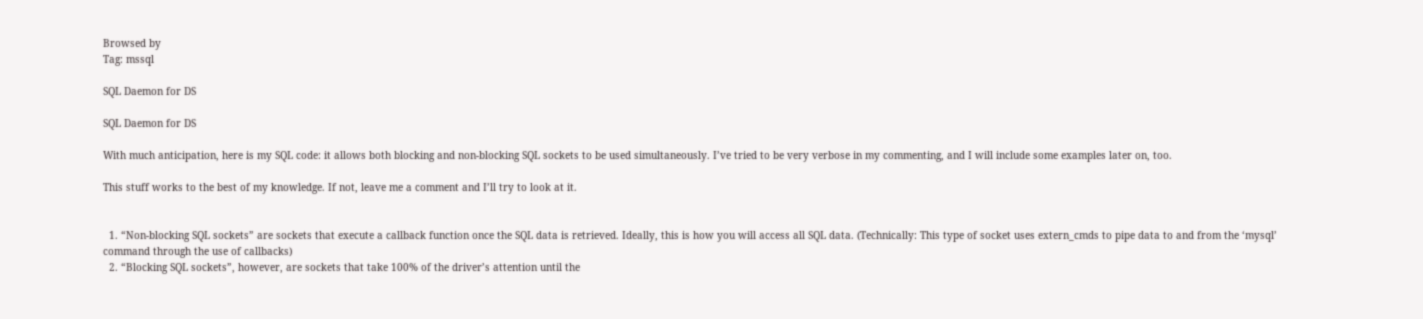Browsed by
Tag: mssql

SQL Daemon for DS

SQL Daemon for DS

With much anticipation, here is my SQL code: it allows both blocking and non-blocking SQL sockets to be used simultaneously. I’ve tried to be very verbose in my commenting, and I will include some examples later on, too.

This stuff works to the best of my knowledge. If not, leave me a comment and I’ll try to look at it.


  1. “Non-blocking SQL sockets” are sockets that execute a callback function once the SQL data is retrieved. Ideally, this is how you will access all SQL data. (Technically: This type of socket uses extern_cmds to pipe data to and from the ‘mysql’ command through the use of callbacks)
  2. “Blocking SQL sockets”, however, are sockets that take 100% of the driver’s attention until the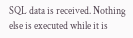SQL data is received. Nothing else is executed while it is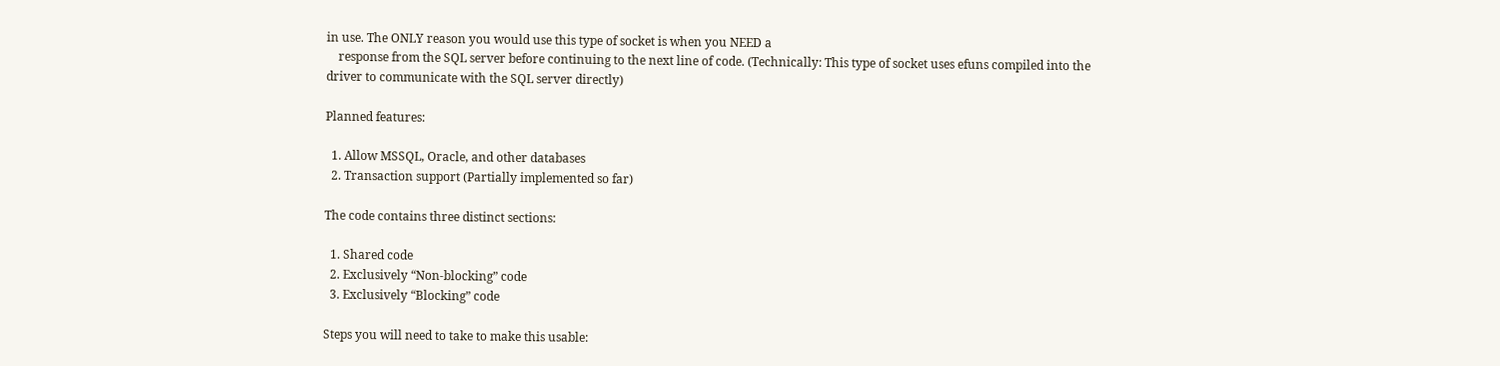in use. The ONLY reason you would use this type of socket is when you NEED a
    response from the SQL server before continuing to the next line of code. (Technically: This type of socket uses efuns compiled into the driver to communicate with the SQL server directly)

Planned features:

  1. Allow MSSQL, Oracle, and other databases
  2. Transaction support (Partially implemented so far)

The code contains three distinct sections:

  1. Shared code
  2. Exclusively “Non-blocking” code
  3. Exclusively “Blocking” code

Steps you will need to take to make this usable: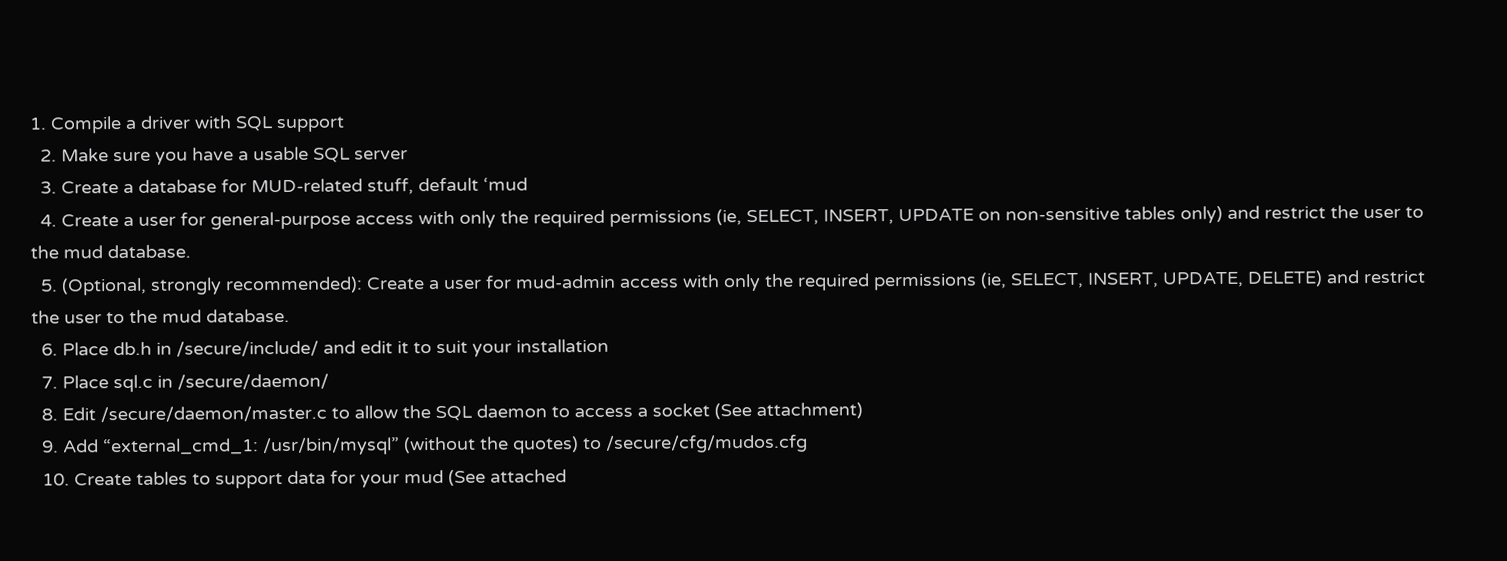1. Compile a driver with SQL support
  2. Make sure you have a usable SQL server
  3. Create a database for MUD-related stuff, default ‘mud
  4. Create a user for general-purpose access with only the required permissions (ie, SELECT, INSERT, UPDATE on non-sensitive tables only) and restrict the user to the mud database.
  5. (Optional, strongly recommended): Create a user for mud-admin access with only the required permissions (ie, SELECT, INSERT, UPDATE, DELETE) and restrict the user to the mud database.
  6. Place db.h in /secure/include/ and edit it to suit your installation
  7. Place sql.c in /secure/daemon/
  8. Edit /secure/daemon/master.c to allow the SQL daemon to access a socket (See attachment)
  9. Add “external_cmd_1: /usr/bin/mysql” (without the quotes) to /secure/cfg/mudos.cfg
  10. Create tables to support data for your mud (See attached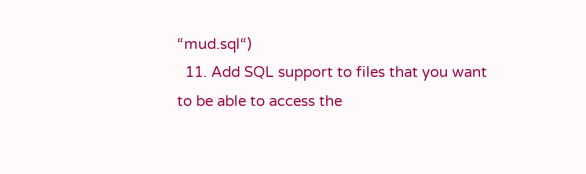“mud.sql“)
  11. Add SQL support to files that you want to be able to access the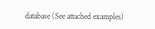database (See attached examples)